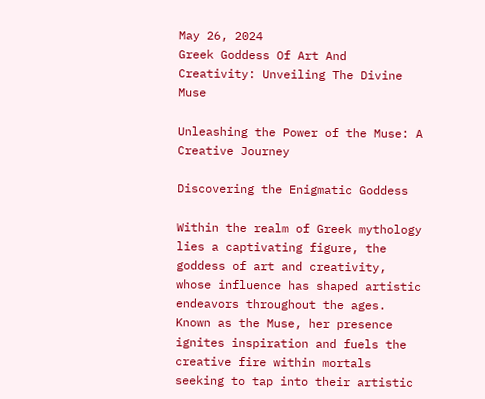May 26, 2024
Greek Goddess Of Art And Creativity: Unveiling The Divine Muse

Unleashing the Power of the Muse: A Creative Journey

Discovering the Enigmatic Goddess

Within the realm of Greek mythology lies a captivating figure, the goddess of art and creativity, whose influence has shaped artistic endeavors throughout the ages. Known as the Muse, her presence ignites inspiration and fuels the creative fire within mortals seeking to tap into their artistic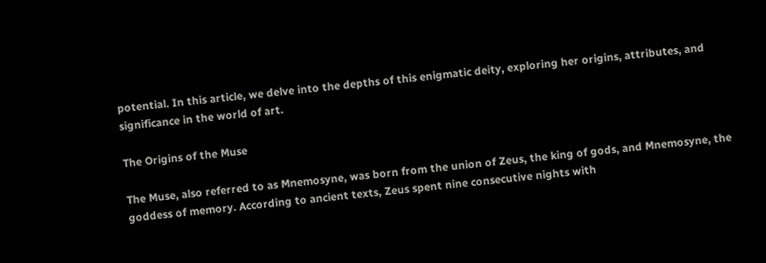potential. In this article, we delve into the depths of this enigmatic deity, exploring her origins, attributes, and significance in the world of art.

The Origins of the Muse

The Muse, also referred to as Mnemosyne, was born from the union of Zeus, the king of gods, and Mnemosyne, the goddess of memory. According to ancient texts, Zeus spent nine consecutive nights with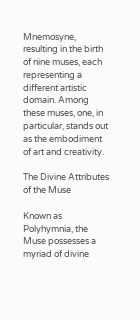Mnemosyne, resulting in the birth of nine muses, each representing a different artistic domain. Among these muses, one, in particular, stands out as the embodiment of art and creativity.

The Divine Attributes of the Muse

Known as Polyhymnia, the Muse possesses a myriad of divine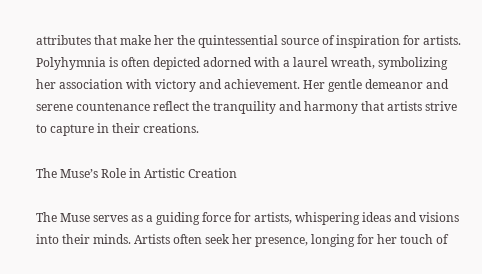attributes that make her the quintessential source of inspiration for artists. Polyhymnia is often depicted adorned with a laurel wreath, symbolizing her association with victory and achievement. Her gentle demeanor and serene countenance reflect the tranquility and harmony that artists strive to capture in their creations.

The Muse’s Role in Artistic Creation

The Muse serves as a guiding force for artists, whispering ideas and visions into their minds. Artists often seek her presence, longing for her touch of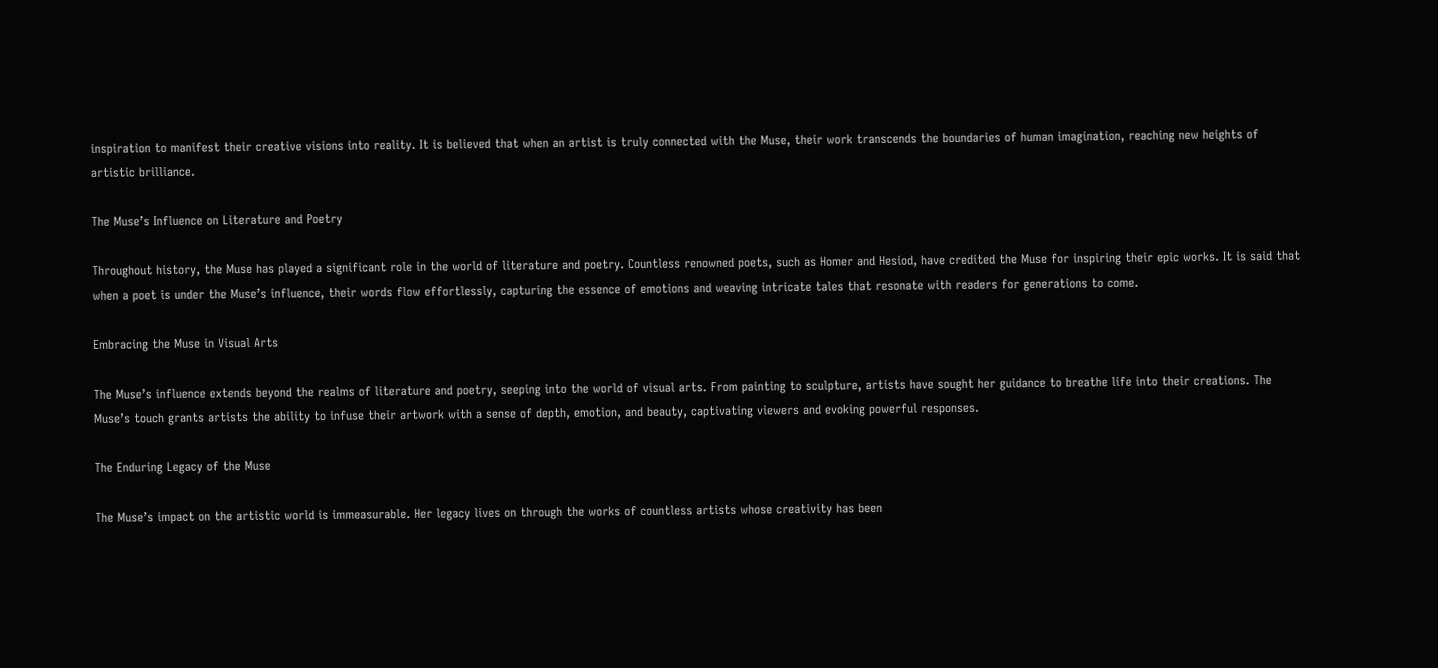inspiration to manifest their creative visions into reality. It is believed that when an artist is truly connected with the Muse, their work transcends the boundaries of human imagination, reaching new heights of artistic brilliance.

The Muse’s Influence on Literature and Poetry

Throughout history, the Muse has played a significant role in the world of literature and poetry. Countless renowned poets, such as Homer and Hesiod, have credited the Muse for inspiring their epic works. It is said that when a poet is under the Muse’s influence, their words flow effortlessly, capturing the essence of emotions and weaving intricate tales that resonate with readers for generations to come.

Embracing the Muse in Visual Arts

The Muse’s influence extends beyond the realms of literature and poetry, seeping into the world of visual arts. From painting to sculpture, artists have sought her guidance to breathe life into their creations. The Muse’s touch grants artists the ability to infuse their artwork with a sense of depth, emotion, and beauty, captivating viewers and evoking powerful responses.

The Enduring Legacy of the Muse

The Muse’s impact on the artistic world is immeasurable. Her legacy lives on through the works of countless artists whose creativity has been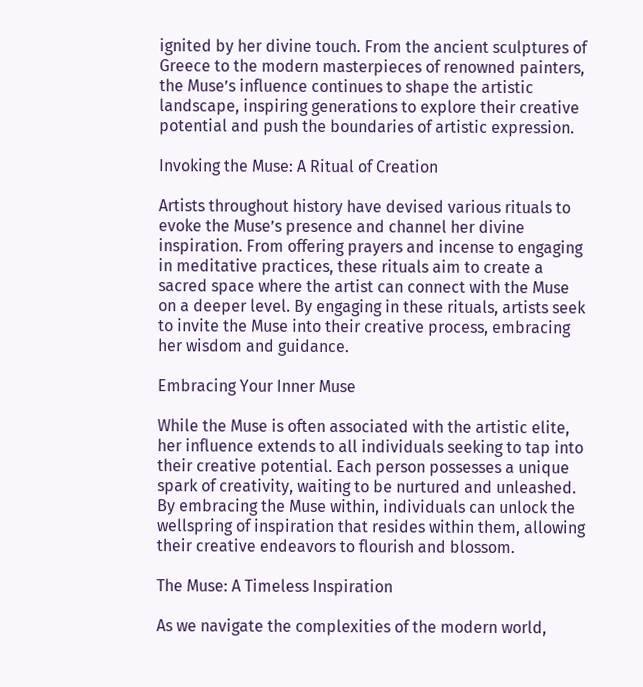ignited by her divine touch. From the ancient sculptures of Greece to the modern masterpieces of renowned painters, the Muse’s influence continues to shape the artistic landscape, inspiring generations to explore their creative potential and push the boundaries of artistic expression.

Invoking the Muse: A Ritual of Creation

Artists throughout history have devised various rituals to evoke the Muse’s presence and channel her divine inspiration. From offering prayers and incense to engaging in meditative practices, these rituals aim to create a sacred space where the artist can connect with the Muse on a deeper level. By engaging in these rituals, artists seek to invite the Muse into their creative process, embracing her wisdom and guidance.

Embracing Your Inner Muse

While the Muse is often associated with the artistic elite, her influence extends to all individuals seeking to tap into their creative potential. Each person possesses a unique spark of creativity, waiting to be nurtured and unleashed. By embracing the Muse within, individuals can unlock the wellspring of inspiration that resides within them, allowing their creative endeavors to flourish and blossom.

The Muse: A Timeless Inspiration

As we navigate the complexities of the modern world,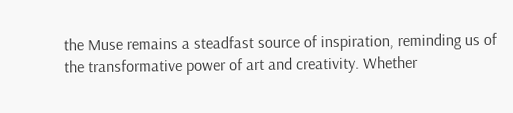the Muse remains a steadfast source of inspiration, reminding us of the transformative power of art and creativity. Whether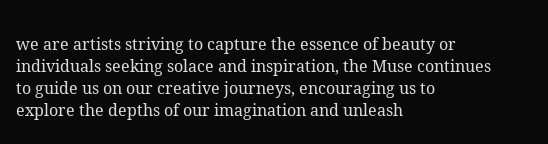we are artists striving to capture the essence of beauty or individuals seeking solace and inspiration, the Muse continues to guide us on our creative journeys, encouraging us to explore the depths of our imagination and unleash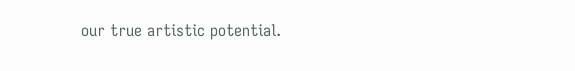our true artistic potential.